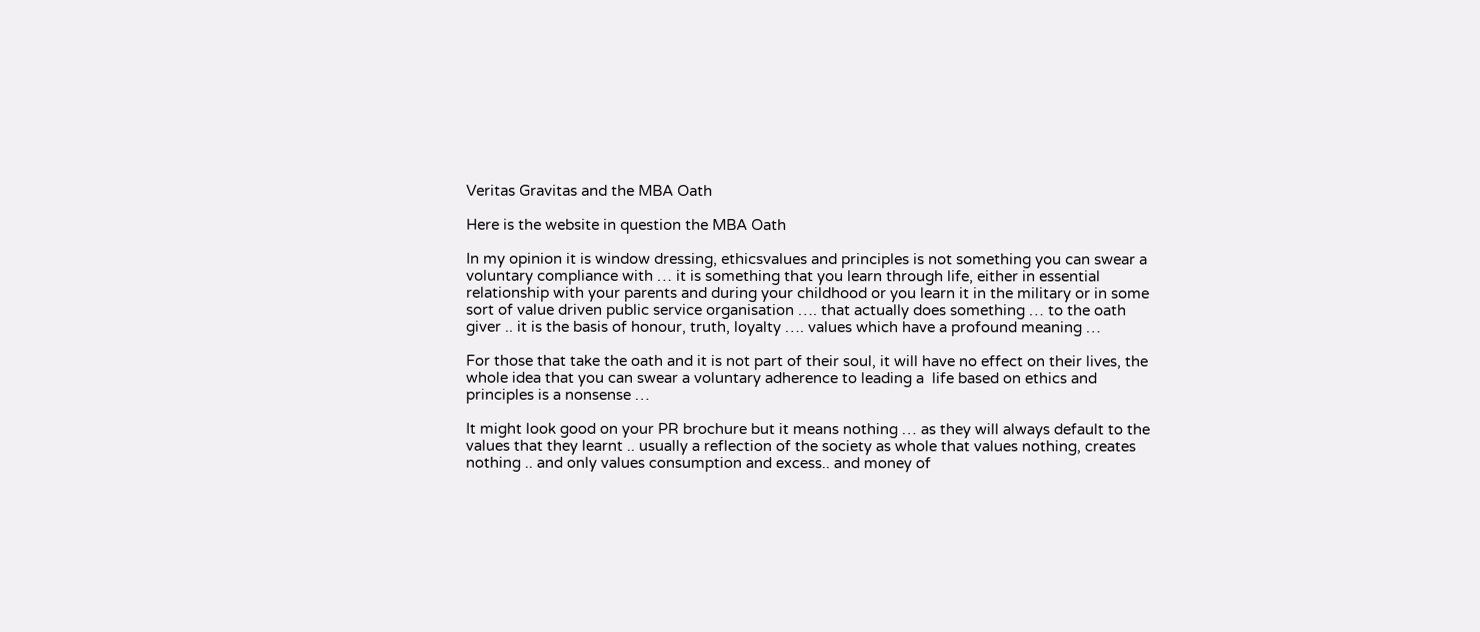Veritas Gravitas and the MBA Oath

Here is the website in question the MBA Oath

In my opinion it is window dressing, ethicsvalues and principles is not something you can swear a voluntary compliance with … it is something that you learn through life, either in essential relationship with your parents and during your childhood or you learn it in the military or in some sort of value driven public service organisation …. that actually does something … to the oath giver .. it is the basis of honour, truth, loyalty …. values which have a profound meaning …

For those that take the oath and it is not part of their soul, it will have no effect on their lives, the whole idea that you can swear a voluntary adherence to leading a  life based on ethics and principles is a nonsense …

It might look good on your PR brochure but it means nothing … as they will always default to the values that they learnt .. usually a reflection of the society as whole that values nothing, creates nothing .. and only values consumption and excess.. and money of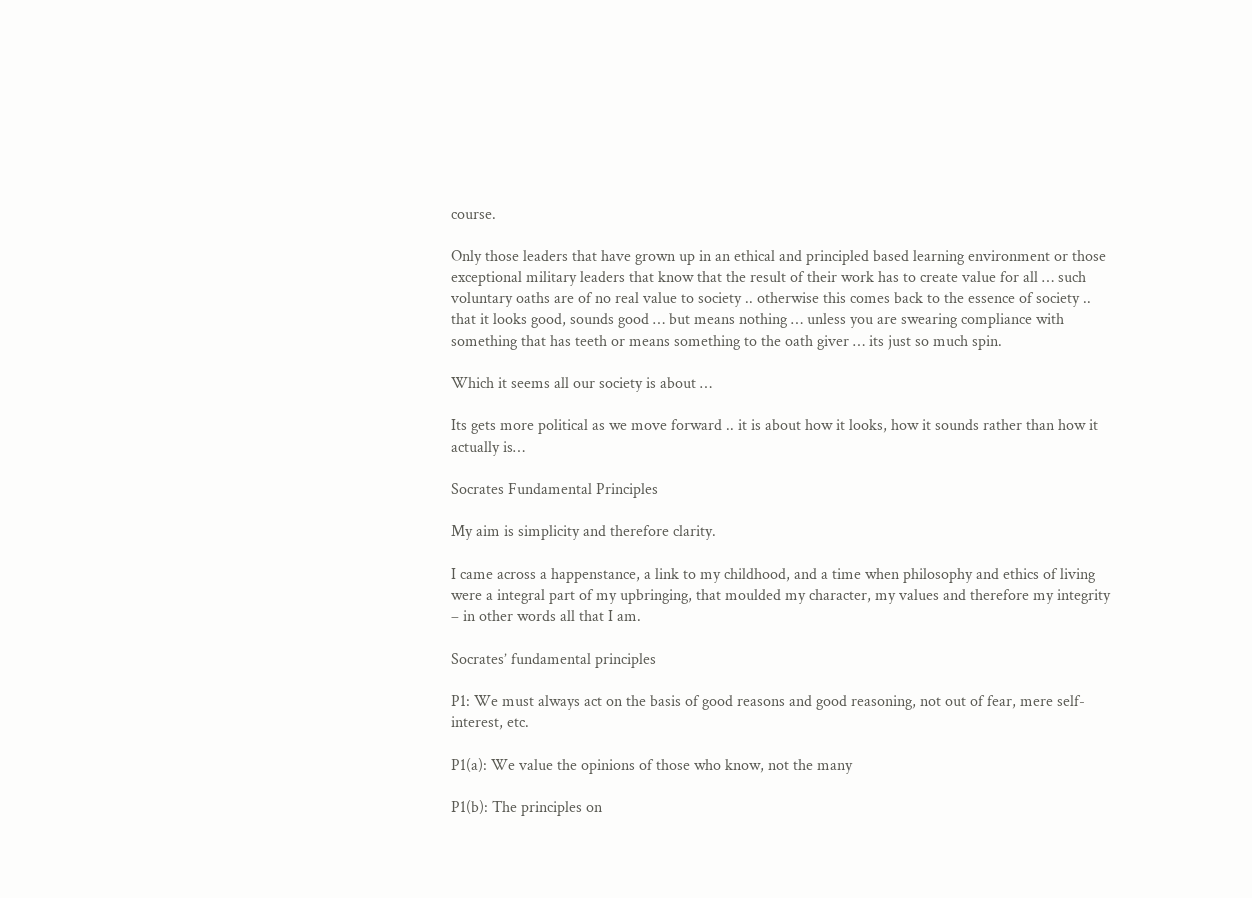course.

Only those leaders that have grown up in an ethical and principled based learning environment or those exceptional military leaders that know that the result of their work has to create value for all … such voluntary oaths are of no real value to society .. otherwise this comes back to the essence of society .. that it looks good, sounds good … but means nothing … unless you are swearing compliance with something that has teeth or means something to the oath giver … its just so much spin.

Which it seems all our society is about …

Its gets more political as we move forward .. it is about how it looks, how it sounds rather than how it actually is…

Socrates Fundamental Principles

My aim is simplicity and therefore clarity.

I came across a happenstance, a link to my childhood, and a time when philosophy and ethics of living were a integral part of my upbringing, that moulded my character, my values and therefore my integrity – in other words all that I am.

Socrates’ fundamental principles

P1: We must always act on the basis of good reasons and good reasoning, not out of fear, mere self-interest, etc.

P1(a): We value the opinions of those who know, not the many

P1(b): The principles on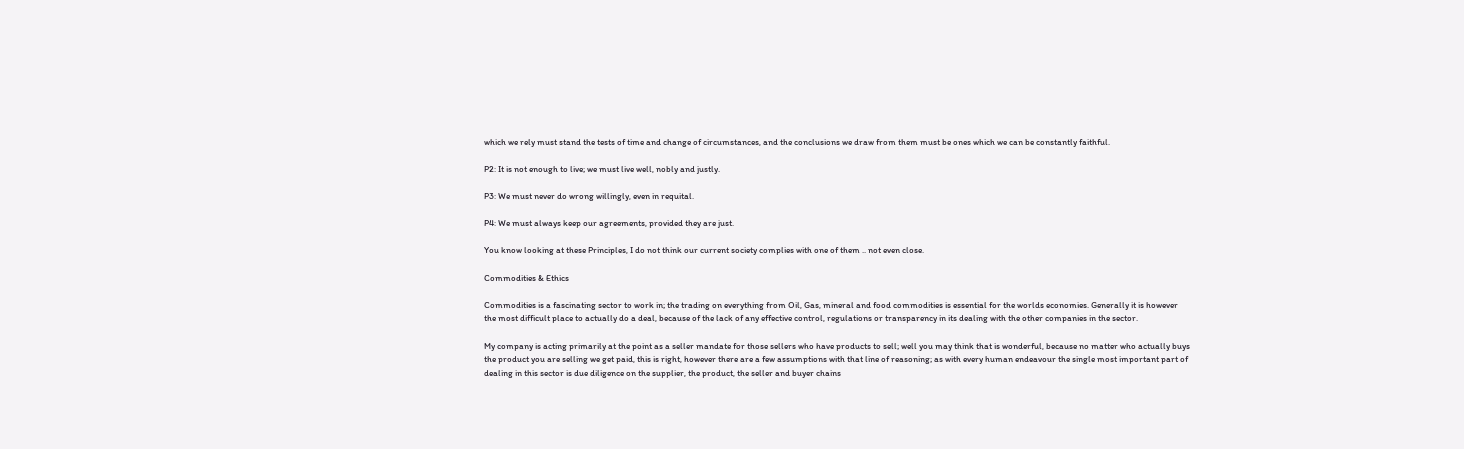which we rely must stand the tests of time and change of circumstances, and the conclusions we draw from them must be ones which we can be constantly faithful.

P2: It is not enough to live; we must live well, nobly and justly.

P3: We must never do wrong willingly, even in requital.

P4: We must always keep our agreements, provided they are just.

You know looking at these Principles, I do not think our current society complies with one of them .. not even close.

Commodities & Ethics

Commodities is a fascinating sector to work in; the trading on everything from Oil, Gas, mineral and food commodities is essential for the worlds economies. Generally it is however the most difficult place to actually do a deal, because of the lack of any effective control, regulations or transparency in its dealing with the other companies in the sector.

My company is acting primarily at the point as a seller mandate for those sellers who have products to sell; well you may think that is wonderful, because no matter who actually buys the product you are selling we get paid, this is right, however there are a few assumptions with that line of reasoning; as with every human endeavour the single most important part of dealing in this sector is due diligence on the supplier, the product, the seller and buyer chains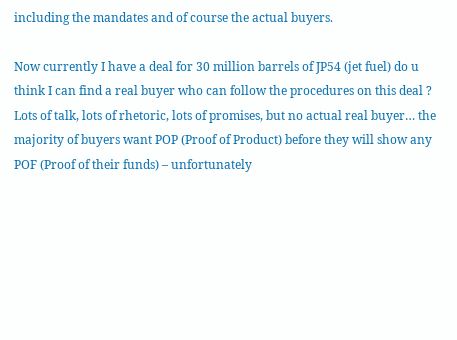including the mandates and of course the actual buyers.

Now currently I have a deal for 30 million barrels of JP54 (jet fuel) do u think I can find a real buyer who can follow the procedures on this deal ?  Lots of talk, lots of rhetoric, lots of promises, but no actual real buyer… the majority of buyers want POP (Proof of Product) before they will show any POF (Proof of their funds) – unfortunately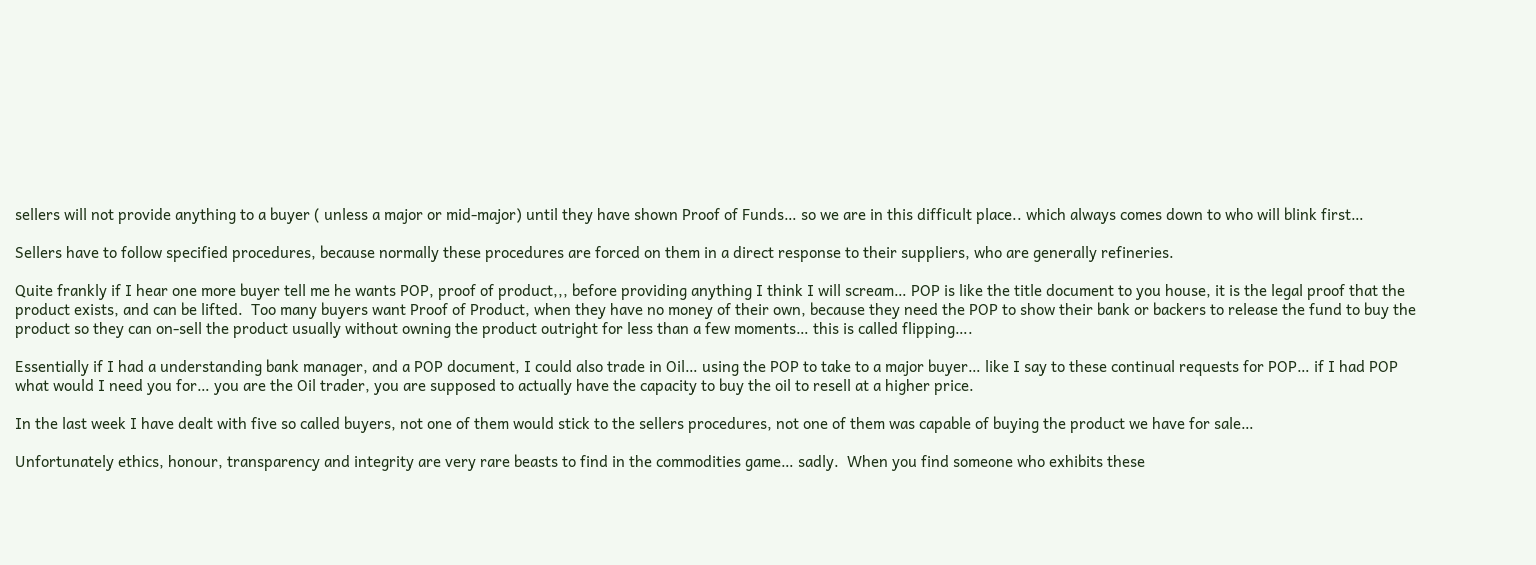sellers will not provide anything to a buyer ( unless a major or mid-major) until they have shown Proof of Funds… so we are in this difficult place.. which always comes down to who will blink first…

Sellers have to follow specified procedures, because normally these procedures are forced on them in a direct response to their suppliers, who are generally refineries.

Quite frankly if I hear one more buyer tell me he wants POP, proof of product,,, before providing anything I think I will scream… POP is like the title document to you house, it is the legal proof that the product exists, and can be lifted.  Too many buyers want Proof of Product, when they have no money of their own, because they need the POP to show their bank or backers to release the fund to buy the product so they can on-sell the product usually without owning the product outright for less than a few moments… this is called flipping….

Essentially if I had a understanding bank manager, and a POP document, I could also trade in Oil… using the POP to take to a major buyer… like I say to these continual requests for POP… if I had POP what would I need you for… you are the Oil trader, you are supposed to actually have the capacity to buy the oil to resell at a higher price.

In the last week I have dealt with five so called buyers, not one of them would stick to the sellers procedures, not one of them was capable of buying the product we have for sale…

Unfortunately ethics, honour, transparency and integrity are very rare beasts to find in the commodities game… sadly.  When you find someone who exhibits these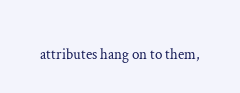attributes hang on to them,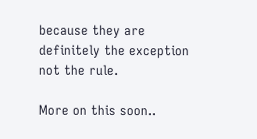because they are definitely the exception not the rule.

More on this soon..